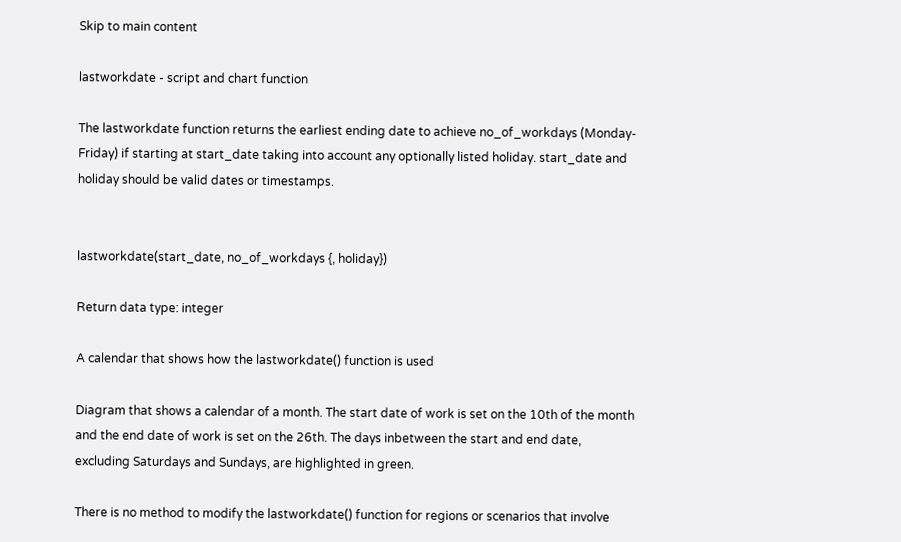Skip to main content

lastworkdate - script and chart function

The lastworkdate function returns the earliest ending date to achieve no_of_workdays (Monday-Friday) if starting at start_date taking into account any optionally listed holiday. start_date and holiday should be valid dates or timestamps.


lastworkdate(start_date, no_of_workdays {, holiday})

Return data type: integer

A calendar that shows how the lastworkdate() function is used

Diagram that shows a calendar of a month. The start date of work is set on the 10th of the month and the end date of work is set on the 26th. The days inbetween the start and end date, excluding Saturdays and Sundays, are highlighted in green.

There is no method to modify the lastworkdate() function for regions or scenarios that involve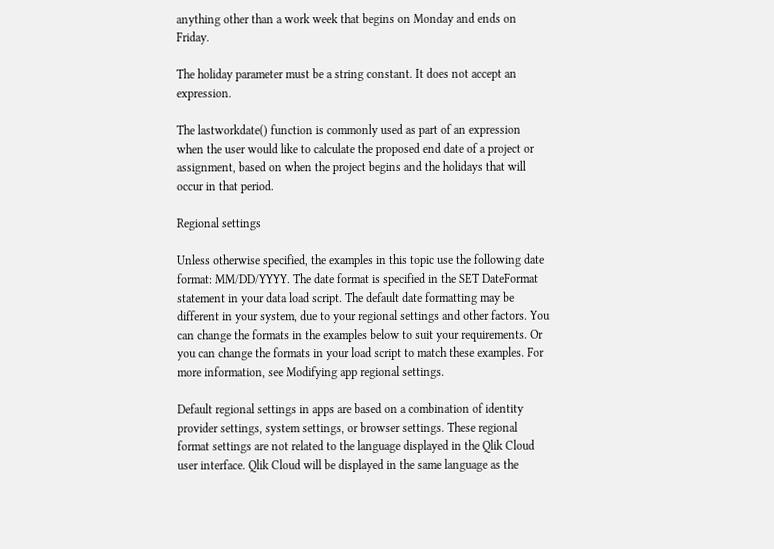anything other than a work week that begins on Monday and ends on Friday.

The holiday parameter must be a string constant. It does not accept an expression.

The lastworkdate() function is commonly used as part of an expression when the user would like to calculate the proposed end date of a project or assignment, based on when the project begins and the holidays that will occur in that period.

Regional settings

Unless otherwise specified, the examples in this topic use the following date format: MM/DD/YYYY. The date format is specified in the SET DateFormat statement in your data load script. The default date formatting may be different in your system, due to your regional settings and other factors. You can change the formats in the examples below to suit your requirements. Or you can change the formats in your load script to match these examples. For more information, see Modifying app regional settings.

Default regional settings in apps are based on a combination of identity provider settings, system settings, or browser settings. These regional format settings are not related to the language displayed in the Qlik Cloud user interface. Qlik Cloud will be displayed in the same language as the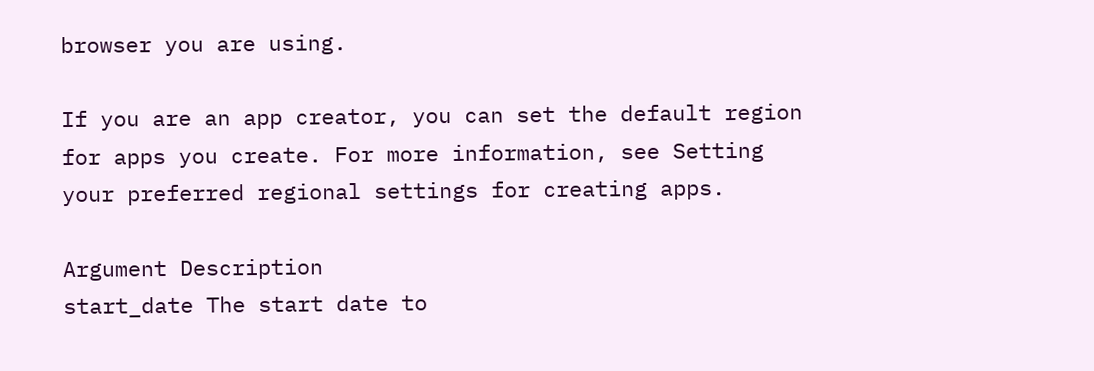browser you are using.

If you are an app creator, you can set the default region for apps you create. For more information, see Setting your preferred regional settings for creating apps.

Argument Description
start_date The start date to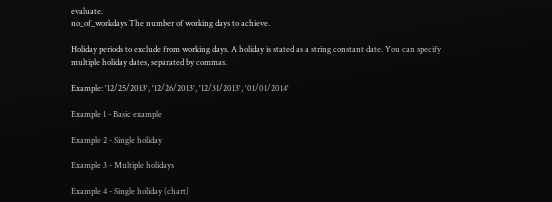evaluate.
no_of_workdays The number of working days to achieve.

Holiday periods to exclude from working days. A holiday is stated as a string constant date. You can specify multiple holiday dates, separated by commas.

Example: '12/25/2013', '12/26/2013', '12/31/2013', '01/01/2014'

Example 1 - Basic example

Example 2 - Single holiday

Example 3 - Multiple holidays

Example 4 - Single holiday (chart)